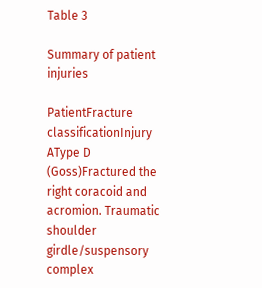Table 3

Summary of patient injuries

PatientFracture classificationInjury
AType D (Goss)Fractured the right coracoid and acromion. Traumatic shoulder girdle/suspensory complex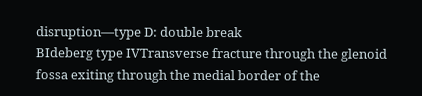disruption—type D: double break
BIdeberg type IVTransverse fracture through the glenoid fossa exiting through the medial border of the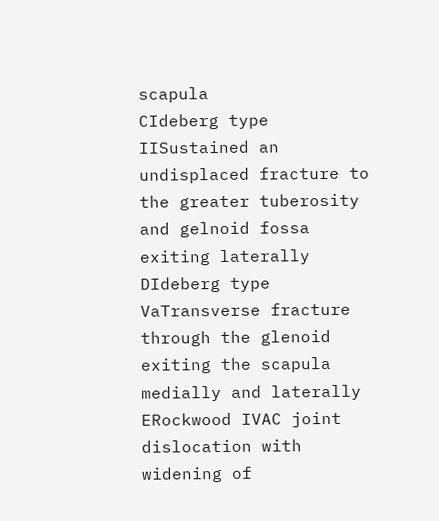scapula
CIdeberg type IISustained an undisplaced fracture to the greater tuberosity and gelnoid fossa exiting laterally
DIdeberg type VaTransverse fracture through the glenoid exiting the scapula medially and laterally
ERockwood IVAC joint dislocation with widening of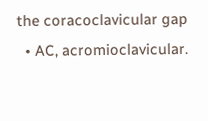the coracoclavicular gap
  • AC, acromioclavicular.